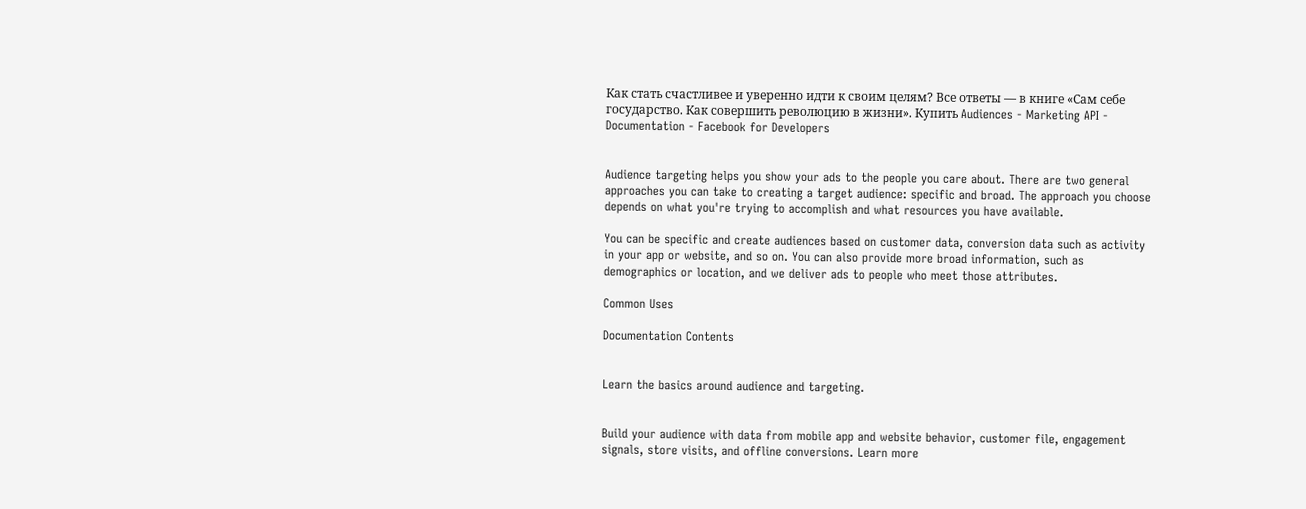Как стать счастливее и уверенно идти к своим целям? Все ответы — в книге «Сам себе государство. Как совершить революцию в жизни». Купить Audiences - Marketing API - Documentation - Facebook for Developers


Audience targeting helps you show your ads to the people you care about. There are two general approaches you can take to creating a target audience: specific and broad. The approach you choose depends on what you're trying to accomplish and what resources you have available.

You can be specific and create audiences based on customer data, conversion data such as activity in your app or website, and so on. You can also provide more broad information, such as demographics or location, and we deliver ads to people who meet those attributes.

Common Uses

Documentation Contents


Learn the basics around audience and targeting.


Build your audience with data from mobile app and website behavior, customer file, engagement signals, store visits, and offline conversions. Learn more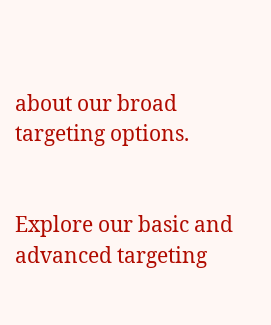about our broad targeting options.


Explore our basic and advanced targeting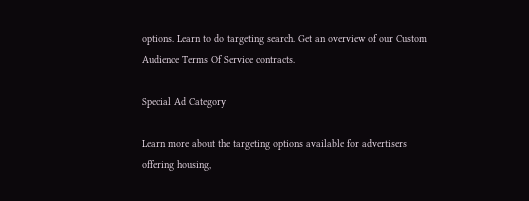options. Learn to do targeting search. Get an overview of our Custom Audience Terms Of Service contracts.

Special Ad Category

Learn more about the targeting options available for advertisers offering housing,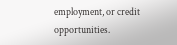employment, or credit opportunities.